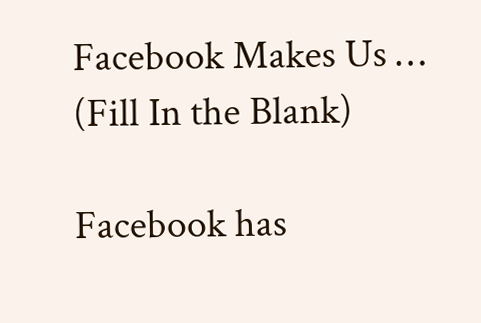Facebook Makes Us … (Fill In the Blank)

Facebook has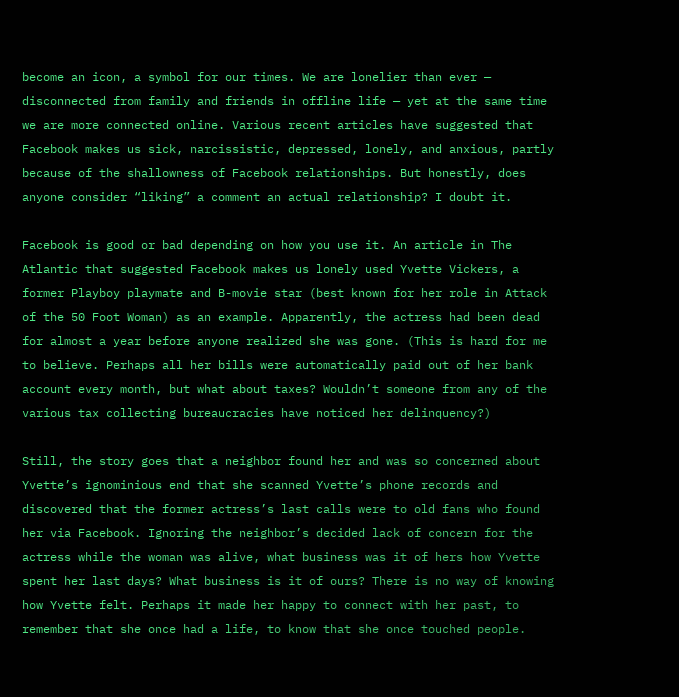become an icon, a symbol for our times. We are lonelier than ever — disconnected from family and friends in offline life — yet at the same time we are more connected online. Various recent articles have suggested that Facebook makes us sick, narcissistic, depressed, lonely, and anxious, partly because of the shallowness of Facebook relationships. But honestly, does anyone consider “liking” a comment an actual relationship? I doubt it.

Facebook is good or bad depending on how you use it. An article in The Atlantic that suggested Facebook makes us lonely used Yvette Vickers, a former Playboy playmate and B-movie star (best known for her role in Attack of the 50 Foot Woman) as an example. Apparently, the actress had been dead for almost a year before anyone realized she was gone. (This is hard for me to believe. Perhaps all her bills were automatically paid out of her bank account every month, but what about taxes? Wouldn’t someone from any of the various tax collecting bureaucracies have noticed her delinquency?)

Still, the story goes that a neighbor found her and was so concerned about Yvette’s ignominious end that she scanned Yvette’s phone records and discovered that the former actress’s last calls were to old fans who found her via Facebook. Ignoring the neighbor’s decided lack of concern for the actress while the woman was alive, what business was it of hers how Yvette spent her last days? What business is it of ours? There is no way of knowing how Yvette felt. Perhaps it made her happy to connect with her past, to remember that she once had a life, to know that she once touched people.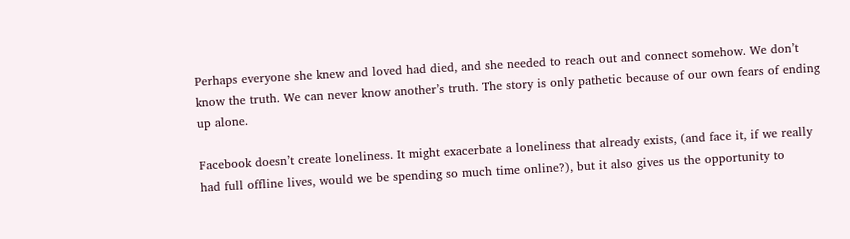Perhaps everyone she knew and loved had died, and she needed to reach out and connect somehow. We don’t know the truth. We can never know another’s truth. The story is only pathetic because of our own fears of ending up alone.

Facebook doesn’t create loneliness. It might exacerbate a loneliness that already exists, (and face it, if we really had full offline lives, would we be spending so much time online?), but it also gives us the opportunity to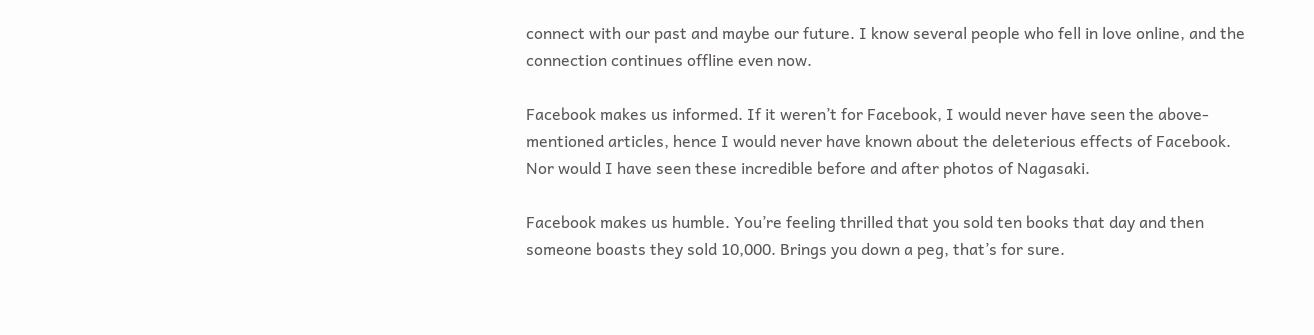connect with our past and maybe our future. I know several people who fell in love online, and the connection continues offline even now.

Facebook makes us informed. If it weren’t for Facebook, I would never have seen the above-mentioned articles, hence I would never have known about the deleterious effects of Facebook. Nor would I have seen these incredible before and after photos of Nagasaki.

Facebook makes us humble. You’re feeling thrilled that you sold ten books that day and then someone boasts they sold 10,000. Brings you down a peg, that’s for sure.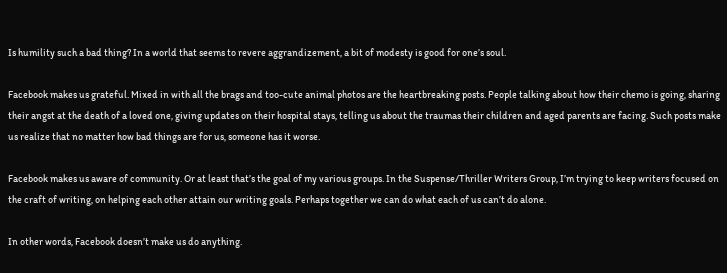Is humility such a bad thing? In a world that seems to revere aggrandizement, a bit of modesty is good for one’s soul.

Facebook makes us grateful. Mixed in with all the brags and too-cute animal photos are the heartbreaking posts. People talking about how their chemo is going, sharing their angst at the death of a loved one, giving updates on their hospital stays, telling us about the traumas their children and aged parents are facing. Such posts make us realize that no matter how bad things are for us, someone has it worse.

Facebook makes us aware of community. Or at least that’s the goal of my various groups. In the Suspense/Thriller Writers Group, I’m trying to keep writers focused on the craft of writing, on helping each other attain our writing goals. Perhaps together we can do what each of us can’t do alone.

In other words, Facebook doesn’t make us do anything.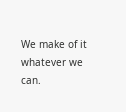We make of it whatever we can.